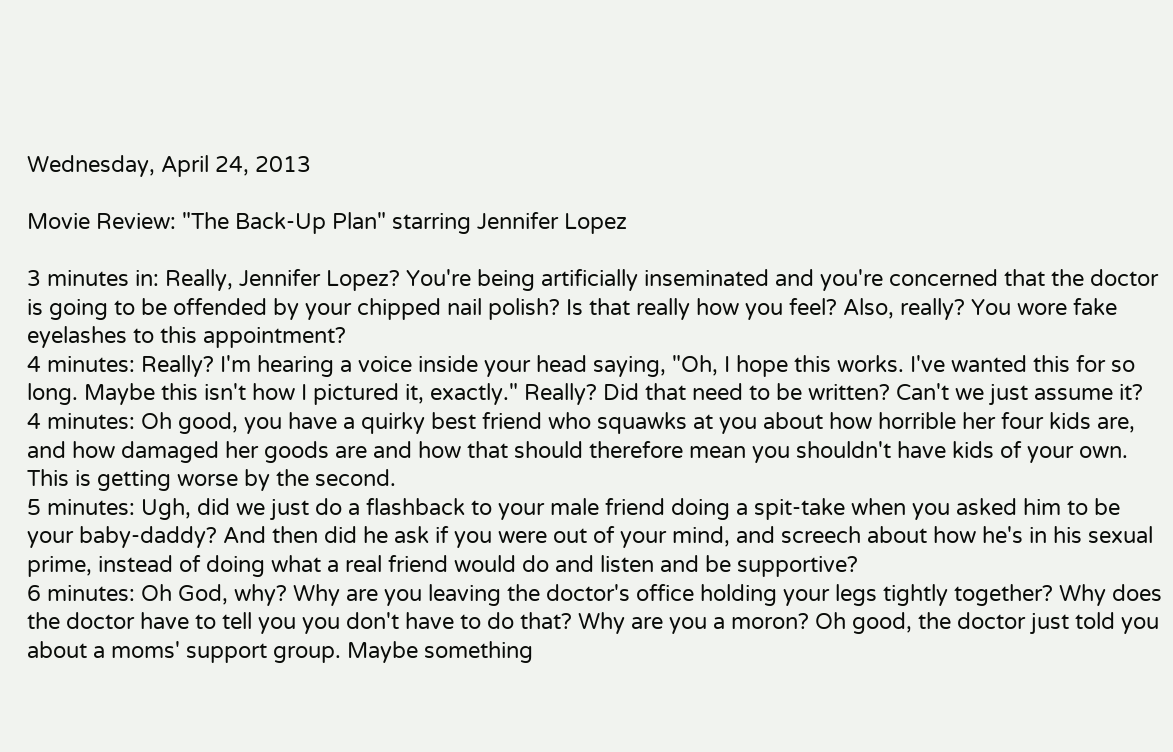Wednesday, April 24, 2013

Movie Review: "The Back-Up Plan" starring Jennifer Lopez

3 minutes in: Really, Jennifer Lopez? You're being artificially inseminated and you're concerned that the doctor is going to be offended by your chipped nail polish? Is that really how you feel? Also, really? You wore fake eyelashes to this appointment?
4 minutes: Really? I'm hearing a voice inside your head saying, "Oh, I hope this works. I've wanted this for so long. Maybe this isn't how I pictured it, exactly." Really? Did that need to be written? Can't we just assume it?
4 minutes: Oh good, you have a quirky best friend who squawks at you about how horrible her four kids are, and how damaged her goods are and how that should therefore mean you shouldn't have kids of your own. This is getting worse by the second.
5 minutes: Ugh, did we just do a flashback to your male friend doing a spit-take when you asked him to be your baby-daddy? And then did he ask if you were out of your mind, and screech about how he's in his sexual prime, instead of doing what a real friend would do and listen and be supportive?
6 minutes: Oh God, why? Why are you leaving the doctor's office holding your legs tightly together? Why does the doctor have to tell you you don't have to do that? Why are you a moron? Oh good, the doctor just told you about a moms' support group. Maybe something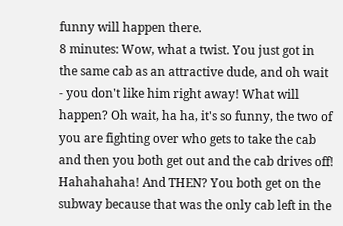funny will happen there.
8 minutes: Wow, what a twist. You just got in the same cab as an attractive dude, and oh wait - you don't like him right away! What will happen? Oh wait, ha ha, it's so funny, the two of you are fighting over who gets to take the cab and then you both get out and the cab drives off! Hahahahaha! And THEN? You both get on the subway because that was the only cab left in the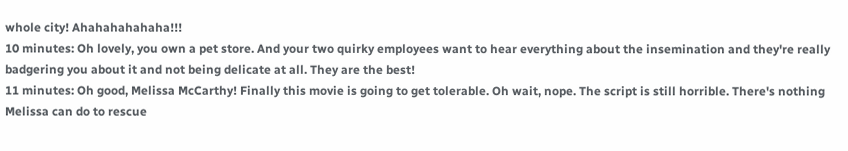whole city! Ahahahahahaha!!!
10 minutes: Oh lovely, you own a pet store. And your two quirky employees want to hear everything about the insemination and they're really badgering you about it and not being delicate at all. They are the best!
11 minutes: Oh good, Melissa McCarthy! Finally this movie is going to get tolerable. Oh wait, nope. The script is still horrible. There's nothing Melissa can do to rescue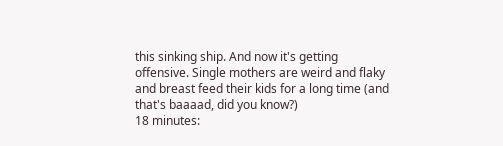this sinking ship. And now it's getting offensive. Single mothers are weird and flaky and breast feed their kids for a long time (and that's baaaad, did you know?)
18 minutes: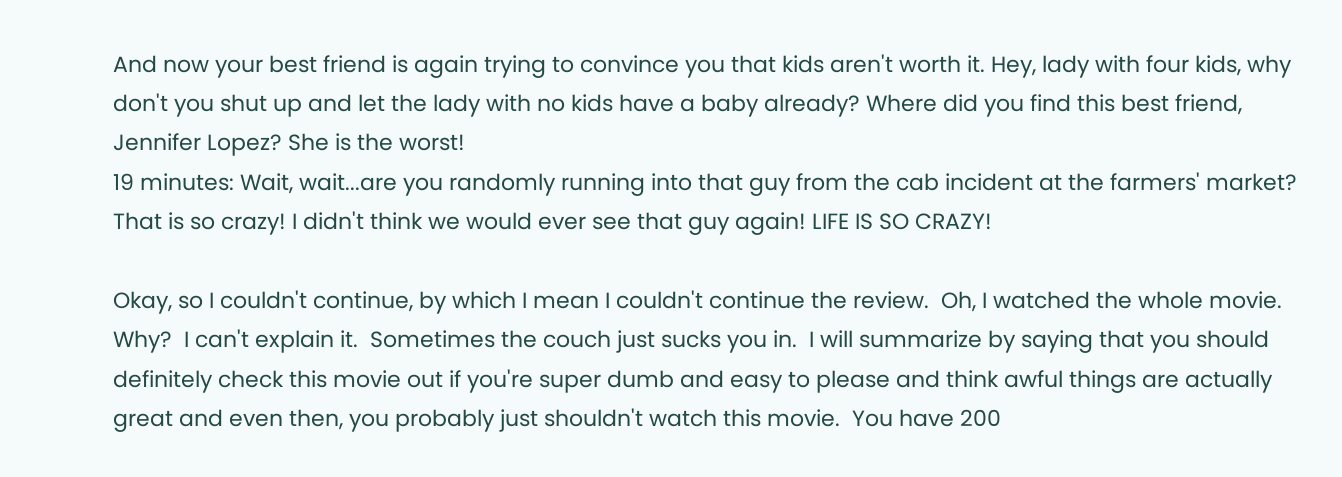And now your best friend is again trying to convince you that kids aren't worth it. Hey, lady with four kids, why don't you shut up and let the lady with no kids have a baby already? Where did you find this best friend, Jennifer Lopez? She is the worst!
19 minutes: Wait, wait...are you randomly running into that guy from the cab incident at the farmers' market? That is so crazy! I didn't think we would ever see that guy again! LIFE IS SO CRAZY!

Okay, so I couldn't continue, by which I mean I couldn't continue the review.  Oh, I watched the whole movie.  Why?  I can't explain it.  Sometimes the couch just sucks you in.  I will summarize by saying that you should definitely check this movie out if you're super dumb and easy to please and think awful things are actually great and even then, you probably just shouldn't watch this movie.  You have 200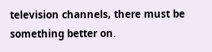television channels, there must be something better on.